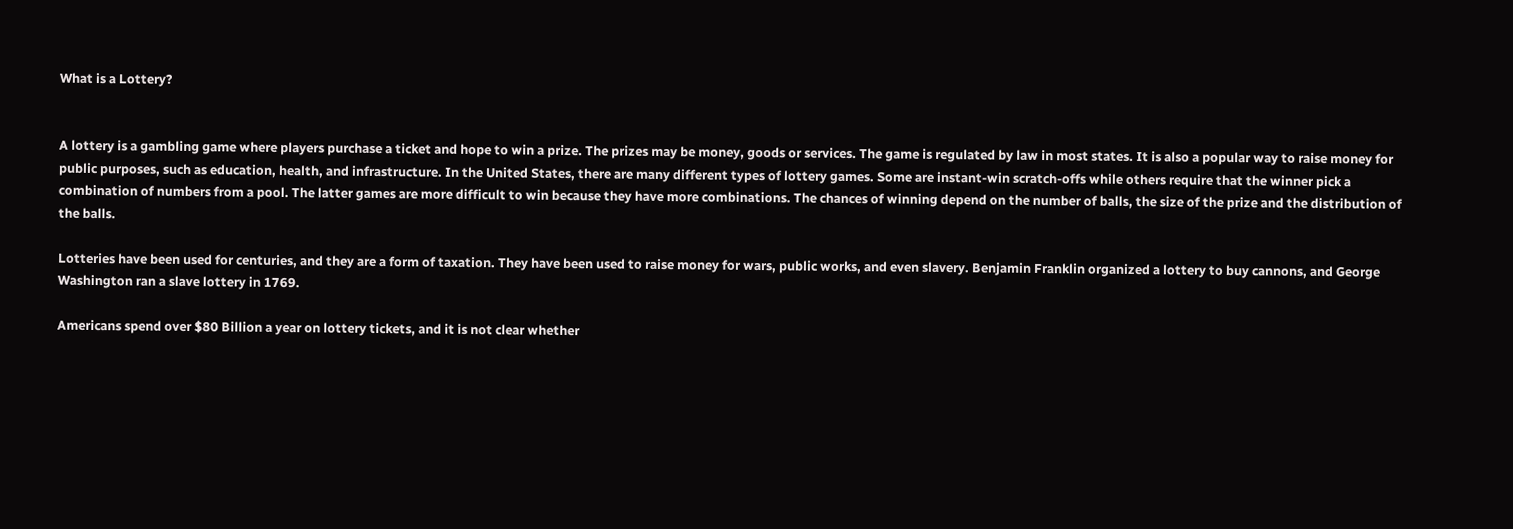What is a Lottery?


A lottery is a gambling game where players purchase a ticket and hope to win a prize. The prizes may be money, goods or services. The game is regulated by law in most states. It is also a popular way to raise money for public purposes, such as education, health, and infrastructure. In the United States, there are many different types of lottery games. Some are instant-win scratch-offs while others require that the winner pick a combination of numbers from a pool. The latter games are more difficult to win because they have more combinations. The chances of winning depend on the number of balls, the size of the prize and the distribution of the balls.

Lotteries have been used for centuries, and they are a form of taxation. They have been used to raise money for wars, public works, and even slavery. Benjamin Franklin organized a lottery to buy cannons, and George Washington ran a slave lottery in 1769.

Americans spend over $80 Billion a year on lottery tickets, and it is not clear whether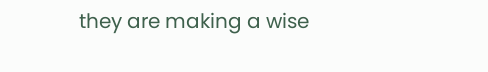they are making a wise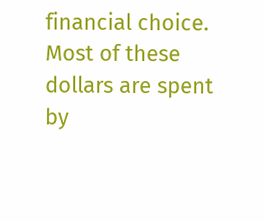financial choice. Most of these dollars are spent by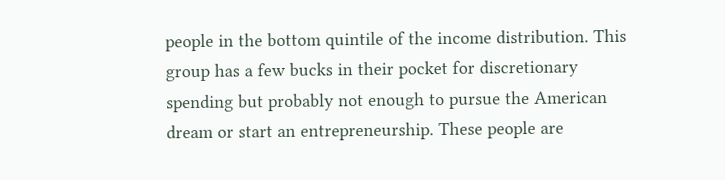people in the bottom quintile of the income distribution. This group has a few bucks in their pocket for discretionary spending but probably not enough to pursue the American dream or start an entrepreneurship. These people are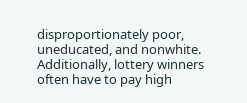disproportionately poor, uneducated, and nonwhite. Additionally, lottery winners often have to pay high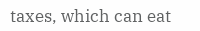taxes, which can eat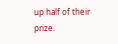up half of their prize.